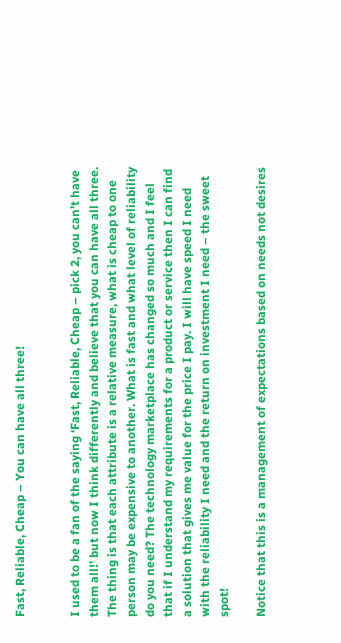Fast, Reliable, Cheap – You can have all three!


I used to be a fan of the saying ‘Fast, Reliable, Cheap – pick 2, you can’t have them all!’ but now I think differently and believe that you can have all three. The thing is that each attribute is a relative measure, what is cheap to one person may be expensive to another. What is fast and what level of reliability do you need? The technology marketplace has changed so much and I feel that if I understand my requirements for a product or service then I can find a solution that gives me value for the price I pay. I will have speed I need with the reliability I need and the return on investment I need – the sweet spot!

Notice that this is a management of expectations based on needs not desires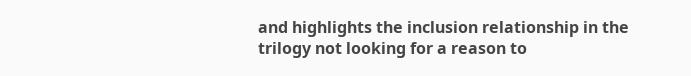and highlights the inclusion relationship in the trilogy not looking for a reason to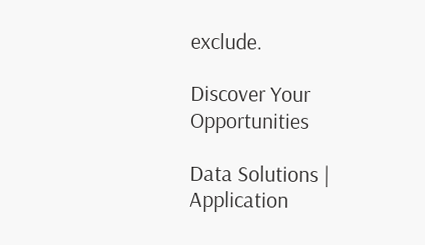exclude.

Discover Your Opportunities

Data Solutions | Application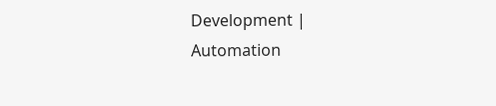Development | Automation